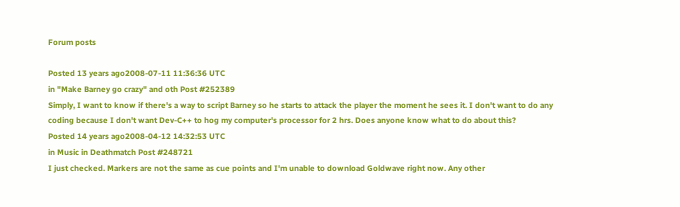Forum posts

Posted 13 years ago2008-07-11 11:36:36 UTC
in "Make Barney go crazy" and oth Post #252389
Simply, I want to know if there's a way to script Barney so he starts to attack the player the moment he sees it. I don't want to do any coding because I don't want Dev-C++ to hog my computer's processor for 2 hrs. Does anyone know what to do about this?
Posted 14 years ago2008-04-12 14:32:53 UTC
in Music in Deathmatch Post #248721
I just checked. Markers are not the same as cue points and I'm unable to download Goldwave right now. Any other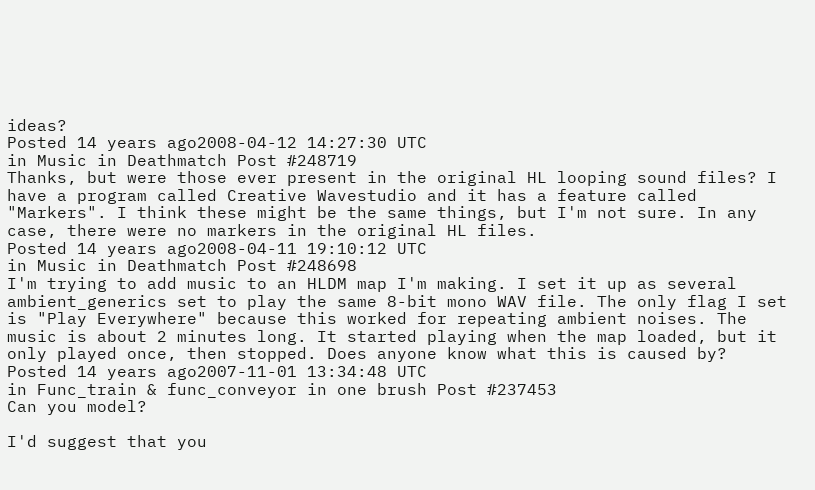ideas?
Posted 14 years ago2008-04-12 14:27:30 UTC
in Music in Deathmatch Post #248719
Thanks, but were those ever present in the original HL looping sound files? I have a program called Creative Wavestudio and it has a feature called "Markers". I think these might be the same things, but I'm not sure. In any case, there were no markers in the original HL files.
Posted 14 years ago2008-04-11 19:10:12 UTC
in Music in Deathmatch Post #248698
I'm trying to add music to an HLDM map I'm making. I set it up as several ambient_generics set to play the same 8-bit mono WAV file. The only flag I set is "Play Everywhere" because this worked for repeating ambient noises. The music is about 2 minutes long. It started playing when the map loaded, but it only played once, then stopped. Does anyone know what this is caused by?
Posted 14 years ago2007-11-01 13:34:48 UTC
in Func_train & func_conveyor in one brush Post #237453
Can you model?

I'd suggest that you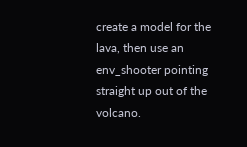create a model for the lava, then use an env_shooter pointing straight up out of the volcano.